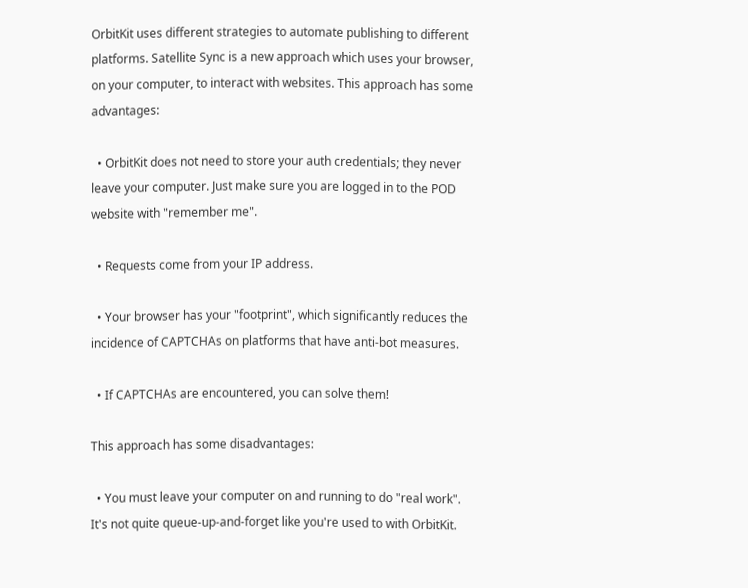OrbitKit uses different strategies to automate publishing to different platforms. Satellite Sync is a new approach which uses your browser, on your computer, to interact with websites. This approach has some advantages:

  • OrbitKit does not need to store your auth credentials; they never leave your computer. Just make sure you are logged in to the POD website with "remember me".

  • Requests come from your IP address.

  • Your browser has your "footprint", which significantly reduces the incidence of CAPTCHAs on platforms that have anti-bot measures.

  • If CAPTCHAs are encountered, you can solve them!

This approach has some disadvantages:

  • You must leave your computer on and running to do "real work". It's not quite queue-up-and-forget like you're used to with OrbitKit.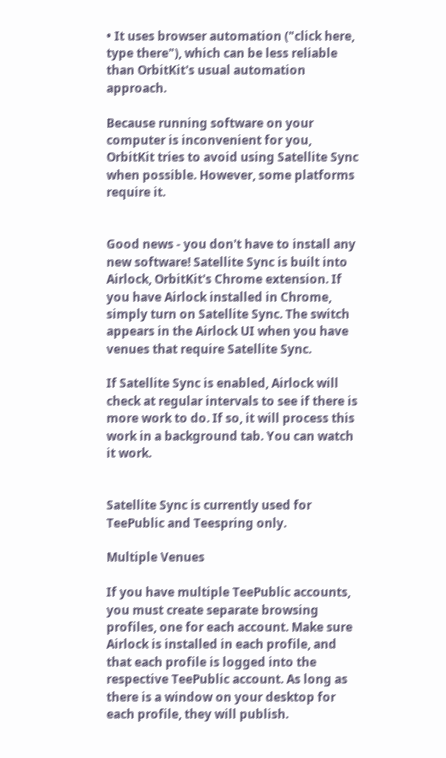• It uses browser automation ("click here, type there"), which can be less reliable than OrbitKit's usual automation approach.

Because running software on your computer is inconvenient for you, OrbitKit tries to avoid using Satellite Sync when possible. However, some platforms require it.


Good news - you don't have to install any new software! Satellite Sync is built into Airlock, OrbitKit's Chrome extension. If you have Airlock installed in Chrome, simply turn on Satellite Sync. The switch appears in the Airlock UI when you have venues that require Satellite Sync.

If Satellite Sync is enabled, Airlock will check at regular intervals to see if there is more work to do. If so, it will process this work in a background tab. You can watch it work.


Satellite Sync is currently used for TeePublic and Teespring only.

Multiple Venues

If you have multiple TeePublic accounts, you must create separate browsing profiles, one for each account. Make sure Airlock is installed in each profile, and that each profile is logged into the respective TeePublic account. As long as there is a window on your desktop for each profile, they will publish.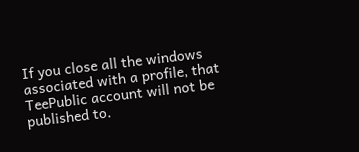If you close all the windows associated with a profile, that TeePublic account will not be published to.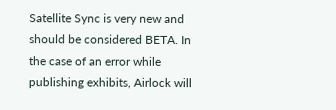Satellite Sync is very new and should be considered BETA. In the case of an error while publishing exhibits, Airlock will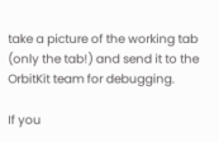take a picture of the working tab (only the tab!) and send it to the OrbitKit team for debugging.

If you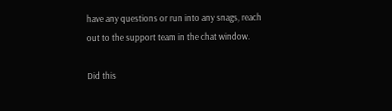have any questions or run into any snags, reach out to the support team in the chat window.

Did this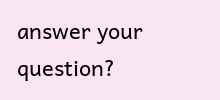answer your question?